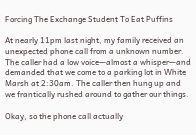Forcing The Exchange Student To Eat Puffins

At nearly 11pm last night, my family received an unexpected phone call from a unknown number. The caller had a low voice—almost a whisper—and demanded that we come to a parking lot in White Marsh at 2:30am. The caller then hung up and we frantically rushed around to gather our things.

Okay, so the phone call actually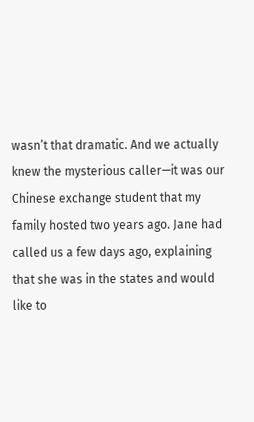wasn’t that dramatic. And we actually knew the mysterious caller—it was our Chinese exchange student that my family hosted two years ago. Jane had called us a few days ago, explaining that she was in the states and would like to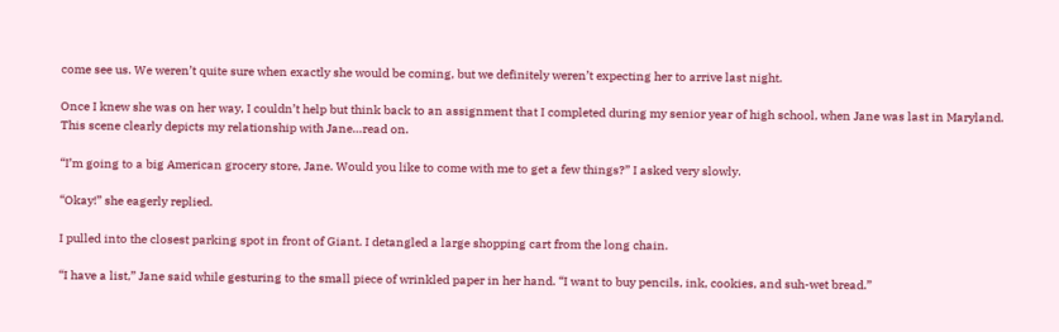come see us. We weren’t quite sure when exactly she would be coming, but we definitely weren’t expecting her to arrive last night.

Once I knew she was on her way, I couldn’t help but think back to an assignment that I completed during my senior year of high school, when Jane was last in Maryland. This scene clearly depicts my relationship with Jane…read on.

“I’m going to a big American grocery store, Jane. Would you like to come with me to get a few things?” I asked very slowly.

“Okay!” she eagerly replied.

I pulled into the closest parking spot in front of Giant. I detangled a large shopping cart from the long chain.

“I have a list,” Jane said while gesturing to the small piece of wrinkled paper in her hand. “I want to buy pencils, ink, cookies, and suh-wet bread.”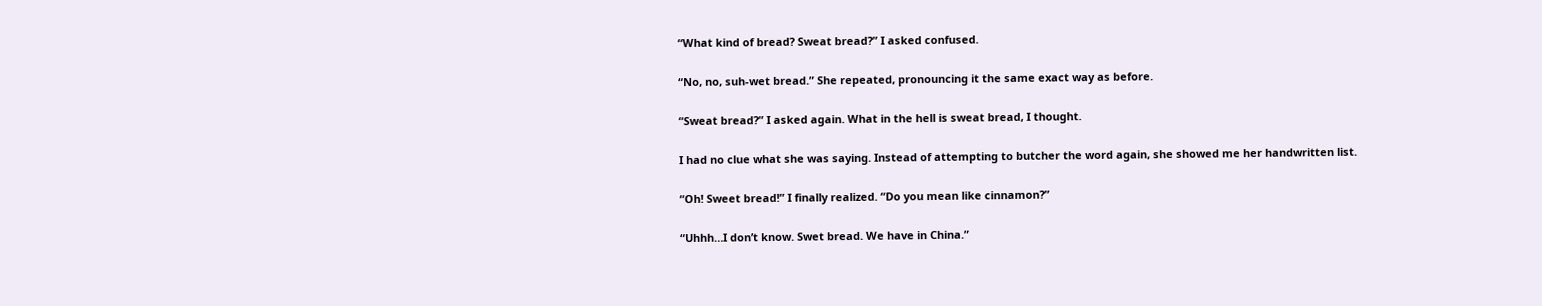“What kind of bread? Sweat bread?” I asked confused.

“No, no, suh-wet bread.” She repeated, pronouncing it the same exact way as before.

“Sweat bread?” I asked again. What in the hell is sweat bread, I thought.

I had no clue what she was saying. Instead of attempting to butcher the word again, she showed me her handwritten list.

“Oh! Sweet bread!” I finally realized. “Do you mean like cinnamon?”

“Uhhh…I don’t know. Swet bread. We have in China.”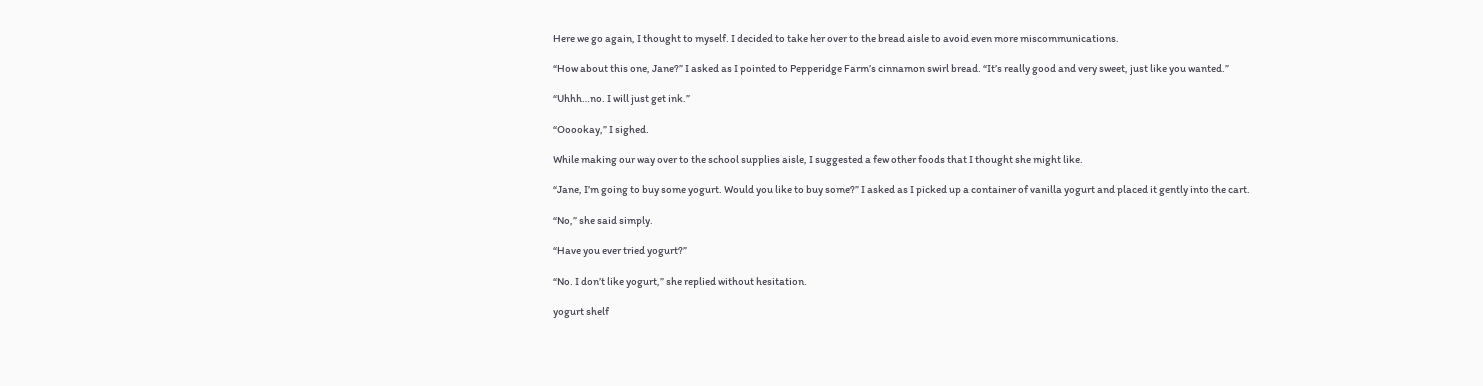Here we go again, I thought to myself. I decided to take her over to the bread aisle to avoid even more miscommunications.

“How about this one, Jane?” I asked as I pointed to Pepperidge Farm’s cinnamon swirl bread. “It’s really good and very sweet, just like you wanted.”

“Uhhh…no. I will just get ink.”

“Ooookay,” I sighed.

While making our way over to the school supplies aisle, I suggested a few other foods that I thought she might like.

“Jane, I’m going to buy some yogurt. Would you like to buy some?” I asked as I picked up a container of vanilla yogurt and placed it gently into the cart.

“No,” she said simply.

“Have you ever tried yogurt?”

“No. I don’t like yogurt,” she replied without hesitation.

yogurt shelf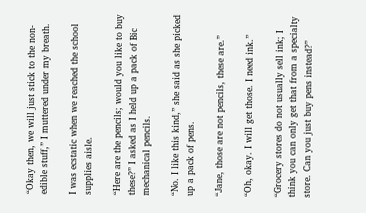“Okay then, we will just stick to the non-edible stuff,” I muttered under my breath.

I was ecstatic when we reached the school supplies aisle.

“Here are the pencils; would you like to buy these?” I asked as I held up a pack of Bic mechanical pencils.

“No. I like this kind,” she said as she picked up a pack of pens.

“Jane, those are not pencils, these are.”

“Oh, okay. I will get those. I need ink.”

“Grocery stores do not usually sell ink; I think you can only get that from a specialty store. Can you just buy pens instead?”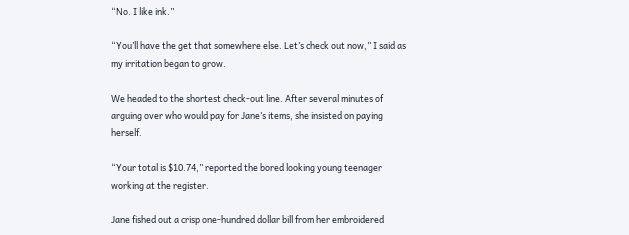“No. I like ink.”

“You’ll have the get that somewhere else. Let’s check out now,” I said as my irritation began to grow.

We headed to the shortest check-out line. After several minutes of arguing over who would pay for Jane’s items, she insisted on paying herself.

“Your total is $10.74,” reported the bored looking young teenager working at the register.

Jane fished out a crisp one-hundred dollar bill from her embroidered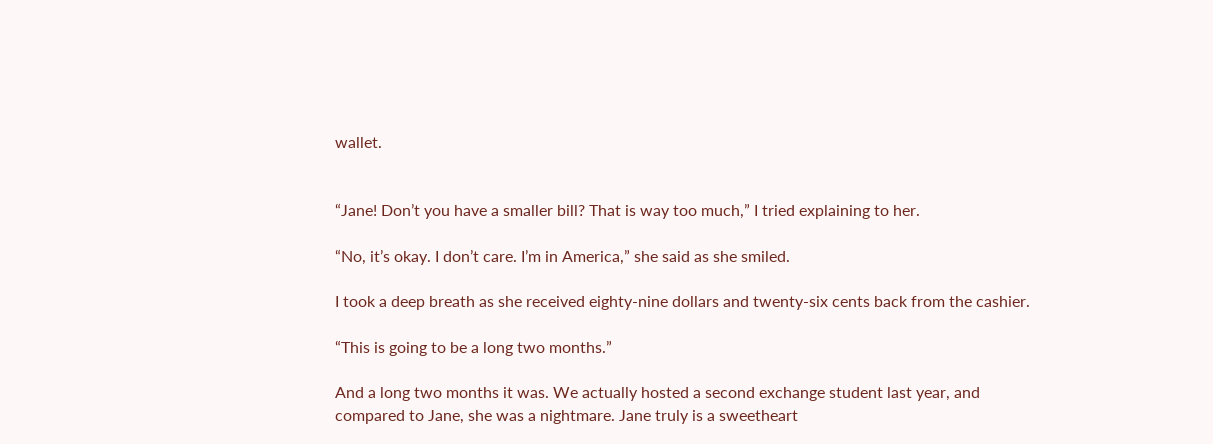wallet.


“Jane! Don’t you have a smaller bill? That is way too much,” I tried explaining to her.

“No, it’s okay. I don’t care. I’m in America,” she said as she smiled.

I took a deep breath as she received eighty-nine dollars and twenty-six cents back from the cashier.

“This is going to be a long two months.”

And a long two months it was. We actually hosted a second exchange student last year, and compared to Jane, she was a nightmare. Jane truly is a sweetheart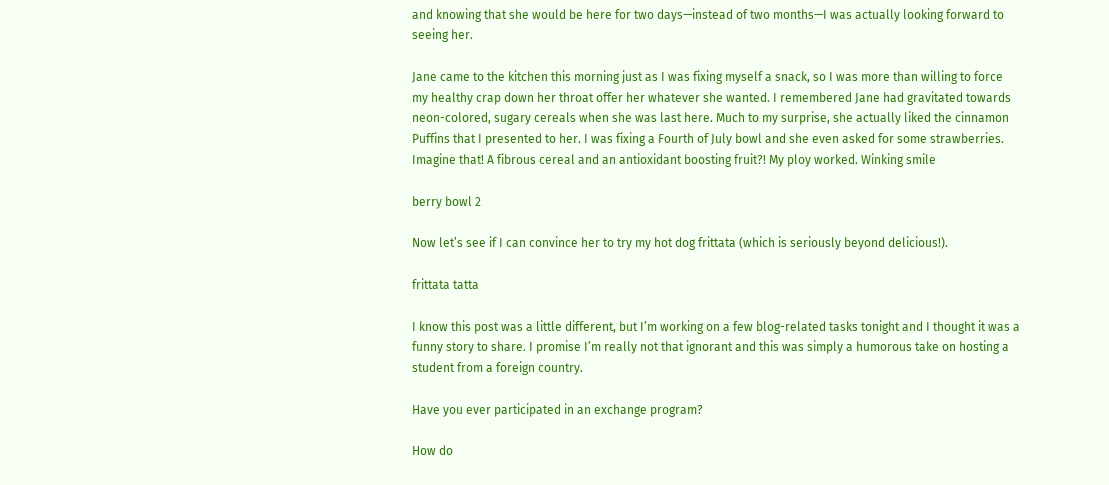and knowing that she would be here for two days—instead of two months—I was actually looking forward to seeing her.

Jane came to the kitchen this morning just as I was fixing myself a snack, so I was more than willing to force my healthy crap down her throat offer her whatever she wanted. I remembered Jane had gravitated towards neon-colored, sugary cereals when she was last here. Much to my surprise, she actually liked the cinnamon Puffins that I presented to her. I was fixing a Fourth of July bowl and she even asked for some strawberries. Imagine that! A fibrous cereal and an antioxidant boosting fruit?! My ploy worked. Winking smile

berry bowl 2

Now let’s see if I can convince her to try my hot dog frittata (which is seriously beyond delicious!).

frittata tatta

I know this post was a little different, but I’m working on a few blog-related tasks tonight and I thought it was a funny story to share. I promise I’m really not that ignorant and this was simply a humorous take on hosting a student from a foreign country.

Have you ever participated in an exchange program?

How do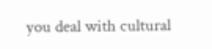you deal with cultural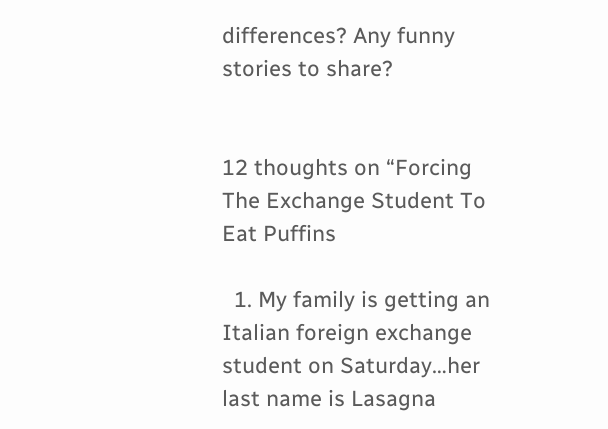differences? Any funny stories to share?


12 thoughts on “Forcing The Exchange Student To Eat Puffins

  1. My family is getting an Italian foreign exchange student on Saturday…her last name is Lasagna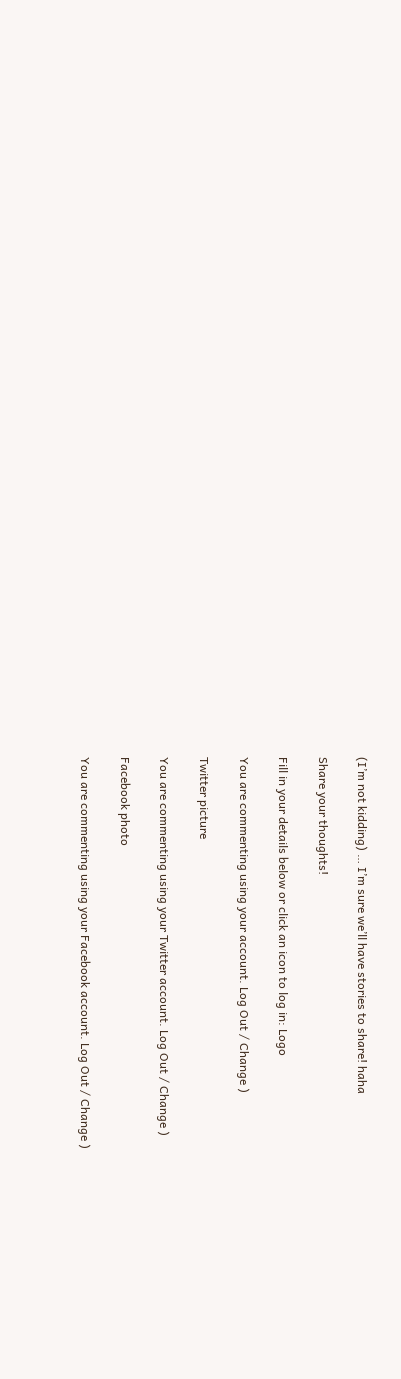(I’m not kidding) … I’m sure we’ll have stories to share! haha

Share your thoughts!

Fill in your details below or click an icon to log in: Logo

You are commenting using your account. Log Out / Change )

Twitter picture

You are commenting using your Twitter account. Log Out / Change )

Facebook photo

You are commenting using your Facebook account. Log Out / Change )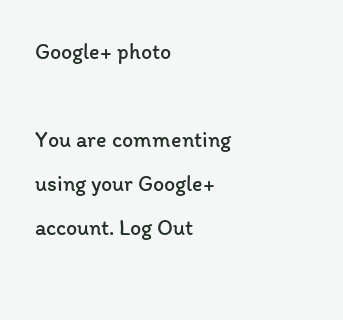Google+ photo

You are commenting using your Google+ account. Log Out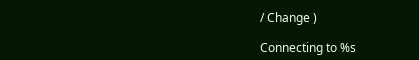/ Change )

Connecting to %s